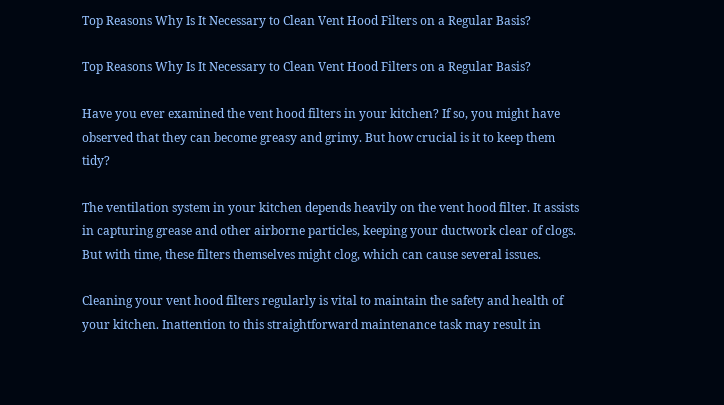Top Reasons Why Is It Necessary to Clean Vent Hood Filters on a Regular Basis?

Top Reasons Why Is It Necessary to Clean Vent Hood Filters on a Regular Basis?

Have you ever examined the vent hood filters in your kitchen? If so, you might have observed that they can become greasy and grimy. But how crucial is it to keep them tidy?

The ventilation system in your kitchen depends heavily on the vent hood filter. It assists in capturing grease and other airborne particles, keeping your ductwork clear of clogs. But with time, these filters themselves might clog, which can cause several issues.

Cleaning your vent hood filters regularly is vital to maintain the safety and health of your kitchen. Inattention to this straightforward maintenance task may result in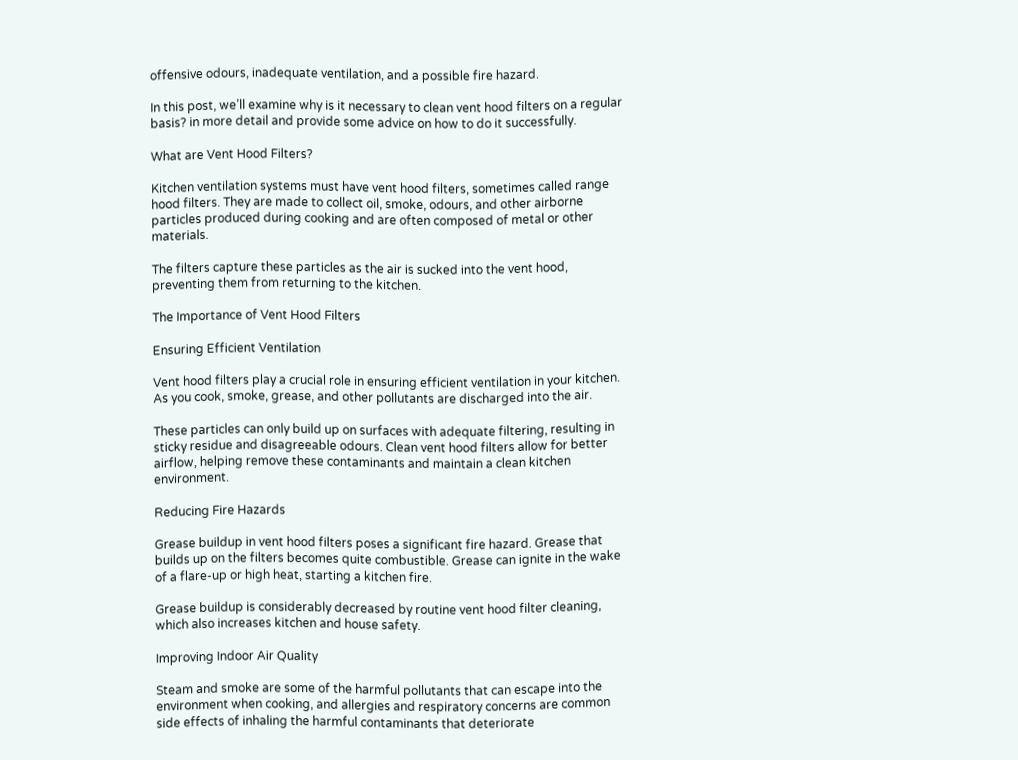offensive odours, inadequate ventilation, and a possible fire hazard.

In this post, we’ll examine why is it necessary to clean vent hood filters on a regular basis? in more detail and provide some advice on how to do it successfully.

What are Vent Hood Filters?

Kitchen ventilation systems must have vent hood filters, sometimes called range hood filters. They are made to collect oil, smoke, odours, and other airborne particles produced during cooking and are often composed of metal or other materials.

The filters capture these particles as the air is sucked into the vent hood, preventing them from returning to the kitchen.

The Importance of Vent Hood Filters

Ensuring Efficient Ventilation

Vent hood filters play a crucial role in ensuring efficient ventilation in your kitchen. As you cook, smoke, grease, and other pollutants are discharged into the air.

These particles can only build up on surfaces with adequate filtering, resulting in sticky residue and disagreeable odours. Clean vent hood filters allow for better airflow, helping remove these contaminants and maintain a clean kitchen environment.

Reducing Fire Hazards

Grease buildup in vent hood filters poses a significant fire hazard. Grease that builds up on the filters becomes quite combustible. Grease can ignite in the wake of a flare-up or high heat, starting a kitchen fire.

Grease buildup is considerably decreased by routine vent hood filter cleaning, which also increases kitchen and house safety.

Improving Indoor Air Quality

Steam and smoke are some of the harmful pollutants that can escape into the environment when cooking, and allergies and respiratory concerns are common side effects of inhaling the harmful contaminants that deteriorate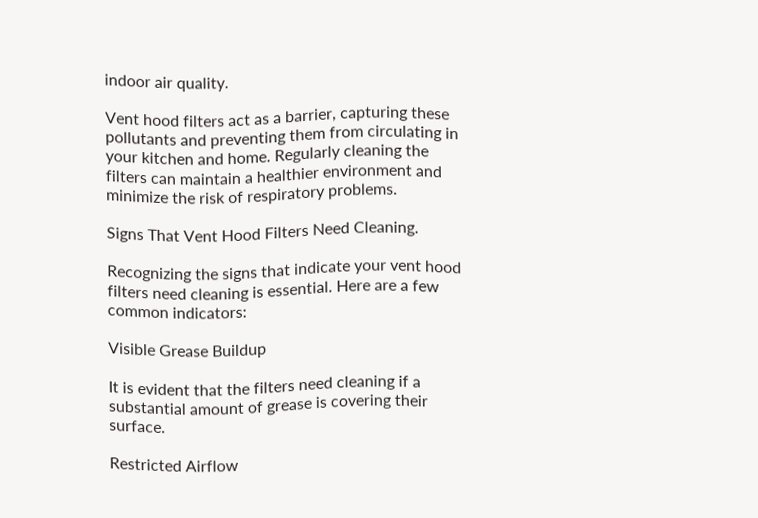indoor air quality.

Vent hood filters act as a barrier, capturing these pollutants and preventing them from circulating in your kitchen and home. Regularly cleaning the filters can maintain a healthier environment and minimize the risk of respiratory problems.

Signs That Vent Hood Filters Need Cleaning.

Recognizing the signs that indicate your vent hood filters need cleaning is essential. Here are a few common indicators:

Visible Grease Buildup

It is evident that the filters need cleaning if a substantial amount of grease is covering their surface.

Restricted Airflow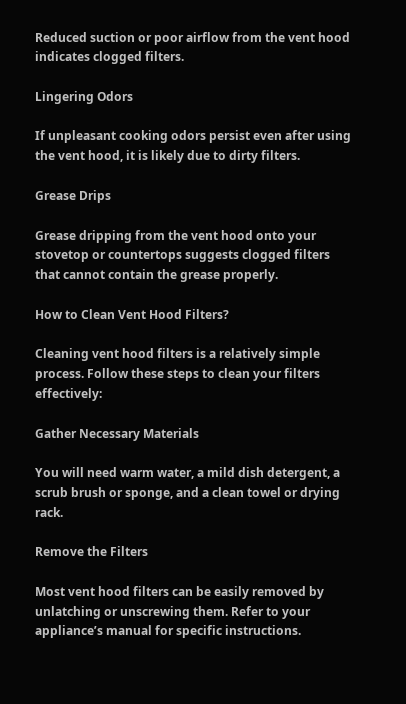Reduced suction or poor airflow from the vent hood indicates clogged filters.

Lingering Odors

If unpleasant cooking odors persist even after using the vent hood, it is likely due to dirty filters.

Grease Drips

Grease dripping from the vent hood onto your stovetop or countertops suggests clogged filters that cannot contain the grease properly.

How to Clean Vent Hood Filters?

Cleaning vent hood filters is a relatively simple process. Follow these steps to clean your filters effectively:

Gather Necessary Materials

You will need warm water, a mild dish detergent, a scrub brush or sponge, and a clean towel or drying rack.

Remove the Filters

Most vent hood filters can be easily removed by unlatching or unscrewing them. Refer to your appliance’s manual for specific instructions.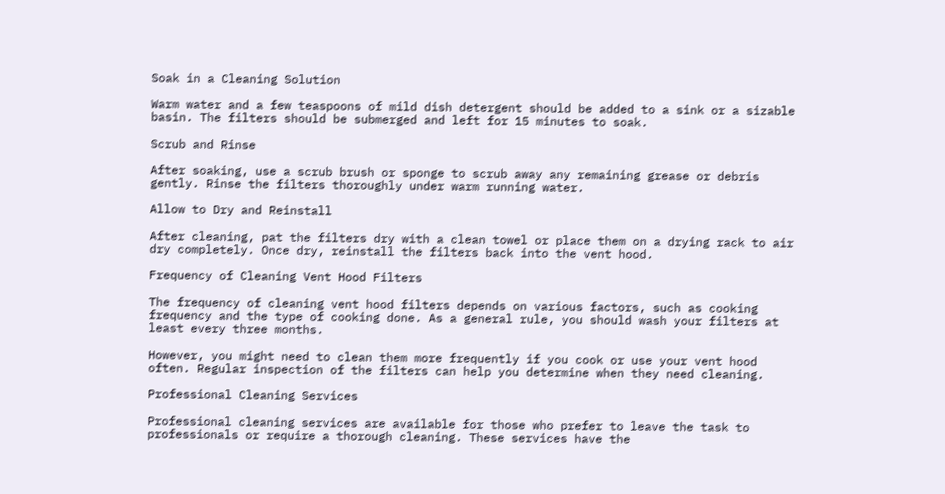Soak in a Cleaning Solution

Warm water and a few teaspoons of mild dish detergent should be added to a sink or a sizable basin. The filters should be submerged and left for 15 minutes to soak.

Scrub and Rinse

After soaking, use a scrub brush or sponge to scrub away any remaining grease or debris gently. Rinse the filters thoroughly under warm running water.

Allow to Dry and Reinstall

After cleaning, pat the filters dry with a clean towel or place them on a drying rack to air dry completely. Once dry, reinstall the filters back into the vent hood.

Frequency of Cleaning Vent Hood Filters

The frequency of cleaning vent hood filters depends on various factors, such as cooking frequency and the type of cooking done. As a general rule, you should wash your filters at least every three months.

However, you might need to clean them more frequently if you cook or use your vent hood often. Regular inspection of the filters can help you determine when they need cleaning.

Professional Cleaning Services

Professional cleaning services are available for those who prefer to leave the task to professionals or require a thorough cleaning. These services have the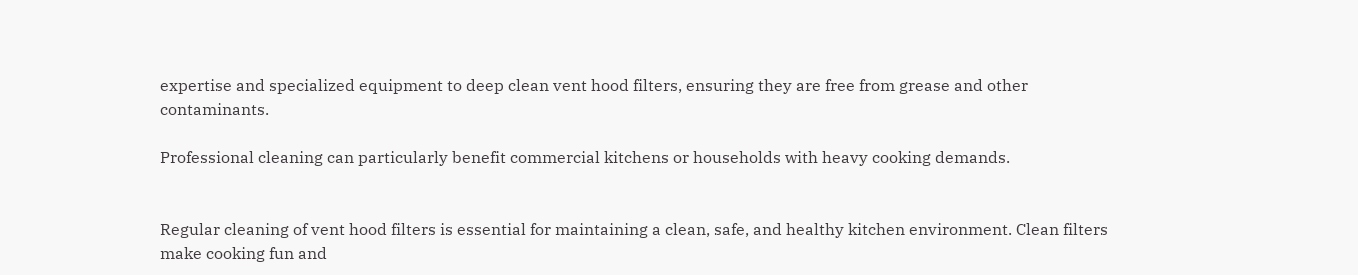expertise and specialized equipment to deep clean vent hood filters, ensuring they are free from grease and other contaminants.

Professional cleaning can particularly benefit commercial kitchens or households with heavy cooking demands.


Regular cleaning of vent hood filters is essential for maintaining a clean, safe, and healthy kitchen environment. Clean filters make cooking fun and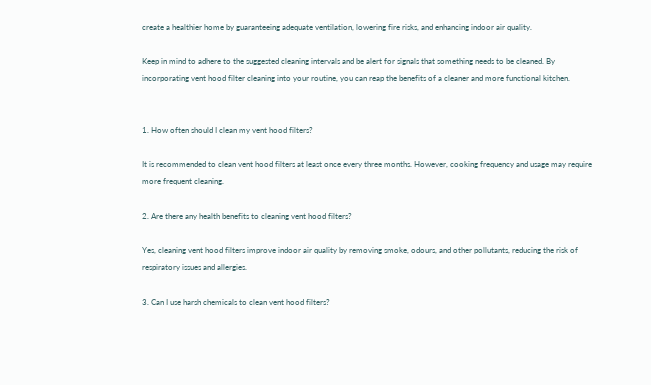create a healthier home by guaranteeing adequate ventilation, lowering fire risks, and enhancing indoor air quality.

Keep in mind to adhere to the suggested cleaning intervals and be alert for signals that something needs to be cleaned. By incorporating vent hood filter cleaning into your routine, you can reap the benefits of a cleaner and more functional kitchen.


1. How often should I clean my vent hood filters?

It is recommended to clean vent hood filters at least once every three months. However, cooking frequency and usage may require more frequent cleaning.

2. Are there any health benefits to cleaning vent hood filters?

Yes, cleaning vent hood filters improve indoor air quality by removing smoke, odours, and other pollutants, reducing the risk of respiratory issues and allergies.

3. Can I use harsh chemicals to clean vent hood filters?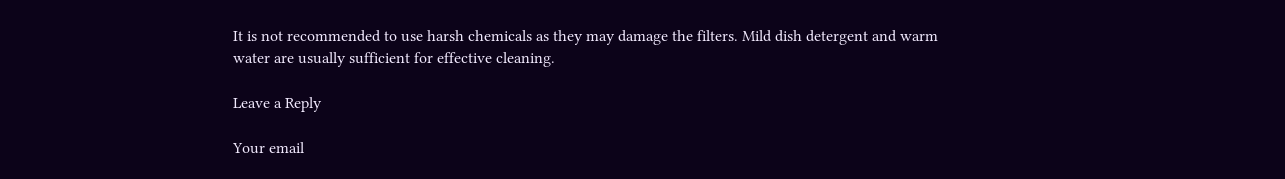It is not recommended to use harsh chemicals as they may damage the filters. Mild dish detergent and warm water are usually sufficient for effective cleaning.

Leave a Reply

Your email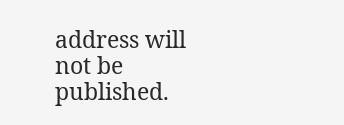address will not be published.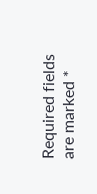Required fields are marked *